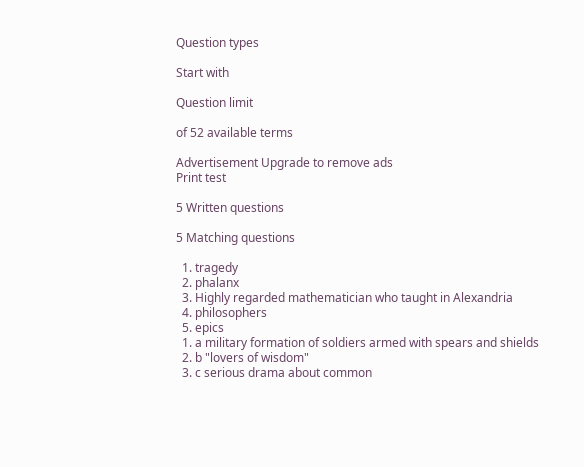Question types

Start with

Question limit

of 52 available terms

Advertisement Upgrade to remove ads
Print test

5 Written questions

5 Matching questions

  1. tragedy
  2. phalanx
  3. Highly regarded mathematician who taught in Alexandria
  4. philosophers
  5. epics
  1. a military formation of soldiers armed with spears and shields
  2. b "lovers of wisdom"
  3. c serious drama about common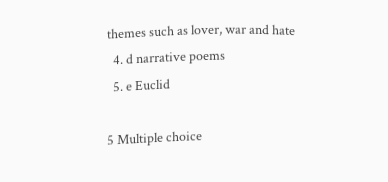themes such as lover, war and hate
  4. d narrative poems
  5. e Euclid

5 Multiple choice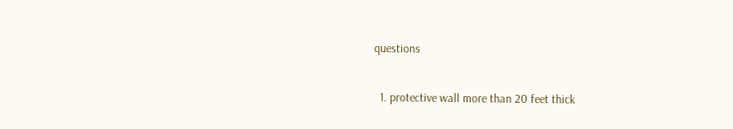questions

  1. protective wall more than 20 feet thick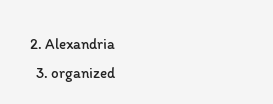2. Alexandria
  3. organized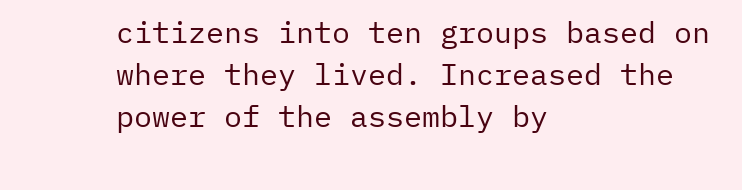citizens into ten groups based on where they lived. Increased the power of the assembly by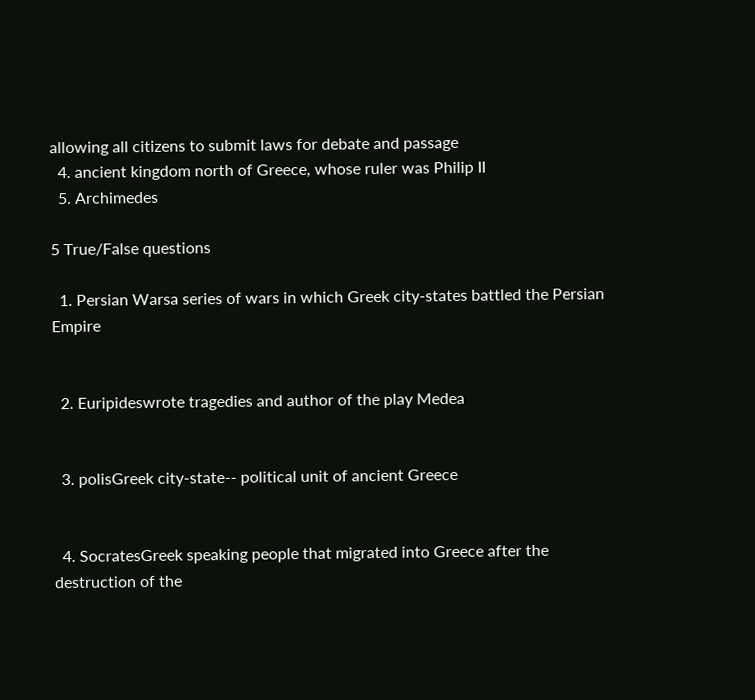allowing all citizens to submit laws for debate and passage
  4. ancient kingdom north of Greece, whose ruler was Philip II
  5. Archimedes

5 True/False questions

  1. Persian Warsa series of wars in which Greek city-states battled the Persian Empire


  2. Euripideswrote tragedies and author of the play Medea


  3. polisGreek city-state-- political unit of ancient Greece


  4. SocratesGreek speaking people that migrated into Greece after the destruction of the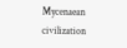Mycenaean civilization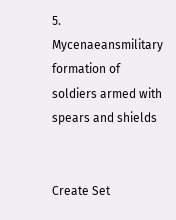5. Mycenaeansmilitary formation of soldiers armed with spears and shields


Create Set